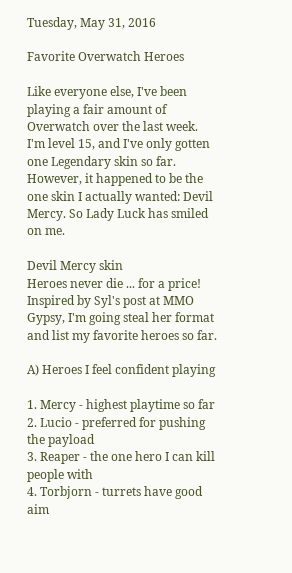Tuesday, May 31, 2016

Favorite Overwatch Heroes

Like everyone else, I've been playing a fair amount of Overwatch over the last week. I'm level 15, and I've only gotten one Legendary skin so far. However, it happened to be the one skin I actually wanted: Devil Mercy. So Lady Luck has smiled on me.

Devil Mercy skin
Heroes never die ... for a price!
Inspired by Syl's post at MMO Gypsy, I'm going steal her format and list my favorite heroes so far.

A) Heroes I feel confident playing

1. Mercy - highest playtime so far
2. Lucio - preferred for pushing the payload
3. Reaper - the one hero I can kill people with
4. Torbjorn - turrets have good aim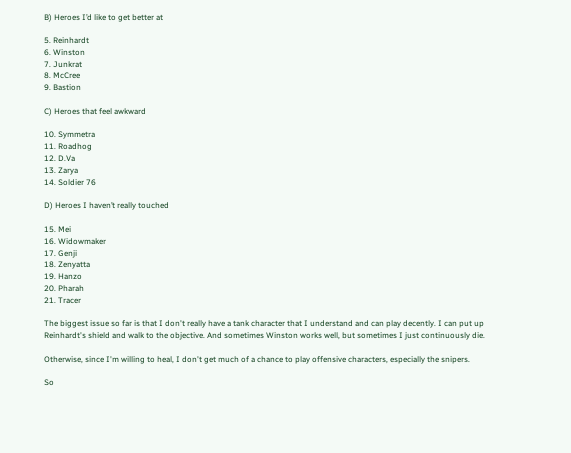B) Heroes I’d like to get better at

5. Reinhardt
6. Winston
7. Junkrat
8. McCree
9. Bastion

C) Heroes that feel awkward

10. Symmetra
11. Roadhog
12. D.Va
13. Zarya
14. Soldier 76

D) Heroes I haven’t really touched

15. Mei
16. Widowmaker
17. Genji
18. Zenyatta
19. Hanzo
20. Pharah
21. Tracer

The biggest issue so far is that I don't really have a tank character that I understand and can play decently. I can put up Reinhardt's shield and walk to the objective. And sometimes Winston works well, but sometimes I just continuously die.

Otherwise, since I'm willing to heal, I don't get much of a chance to play offensive characters, especially the snipers.

So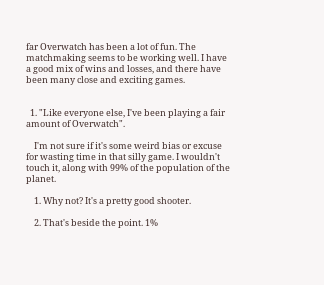far Overwatch has been a lot of fun. The matchmaking seems to be working well. I have a good mix of wins and losses, and there have been many close and exciting games.


  1. "Like everyone else, I've been playing a fair amount of Overwatch".

    I'm not sure if it's some weird bias or excuse for wasting time in that silly game. I wouldn't touch it, along with 99% of the population of the planet.

    1. Why not? It's a pretty good shooter.

    2. That's beside the point. 1%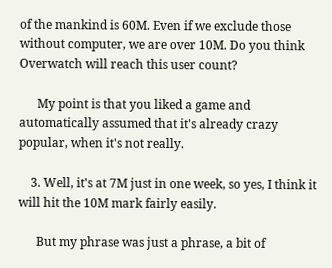of the mankind is 60M. Even if we exclude those without computer, we are over 10M. Do you think Overwatch will reach this user count?

      My point is that you liked a game and automatically assumed that it's already crazy popular, when it's not really.

    3. Well, it's at 7M just in one week, so yes, I think it will hit the 10M mark fairly easily.

      But my phrase was just a phrase, a bit of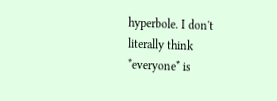hyperbole. I don't literally think *everyone* is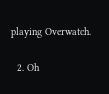playing Overwatch.

  2. Oh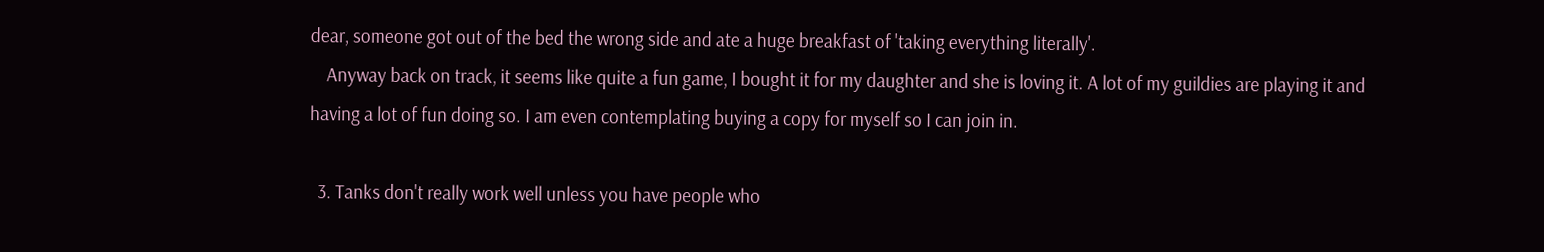dear, someone got out of the bed the wrong side and ate a huge breakfast of 'taking everything literally'.
    Anyway back on track, it seems like quite a fun game, I bought it for my daughter and she is loving it. A lot of my guildies are playing it and having a lot of fun doing so. I am even contemplating buying a copy for myself so I can join in.

  3. Tanks don't really work well unless you have people who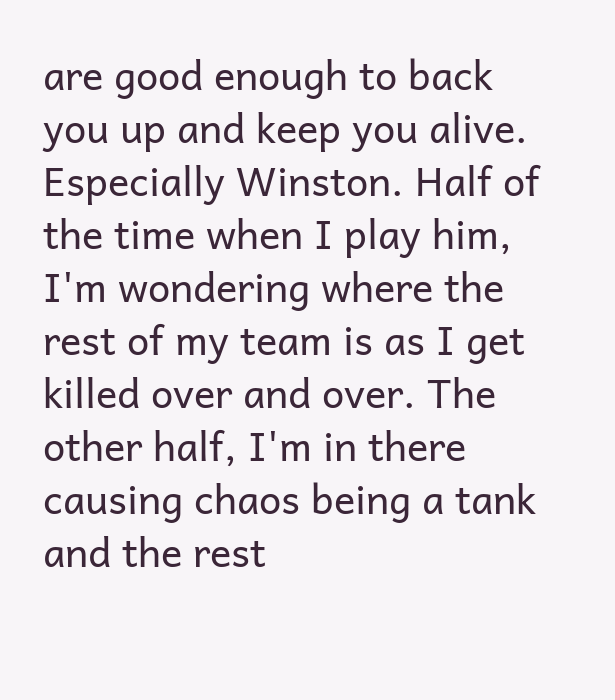are good enough to back you up and keep you alive. Especially Winston. Half of the time when I play him, I'm wondering where the rest of my team is as I get killed over and over. The other half, I'm in there causing chaos being a tank and the rest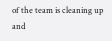of the team is cleaning up and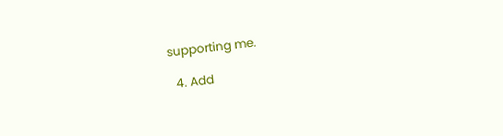supporting me.

  4. Add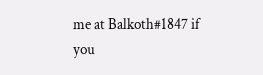me at Balkoth#1847 if you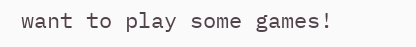want to play some games!